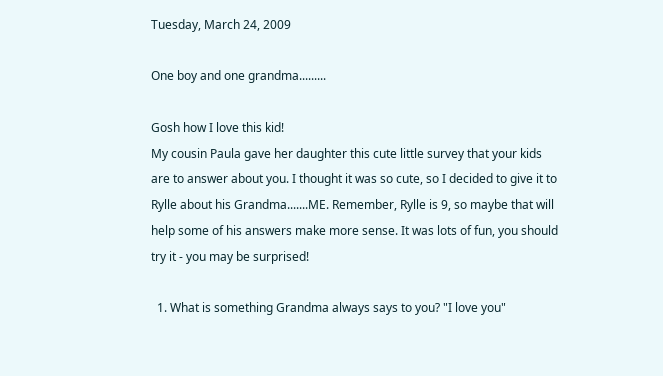Tuesday, March 24, 2009

One boy and one grandma.........

Gosh how I love this kid!
My cousin Paula gave her daughter this cute little survey that your kids are to answer about you. I thought it was so cute, so I decided to give it to Rylle about his Grandma.......ME. Remember, Rylle is 9, so maybe that will help some of his answers make more sense. It was lots of fun, you should try it - you may be surprised!

  1. What is something Grandma always says to you? "I love you"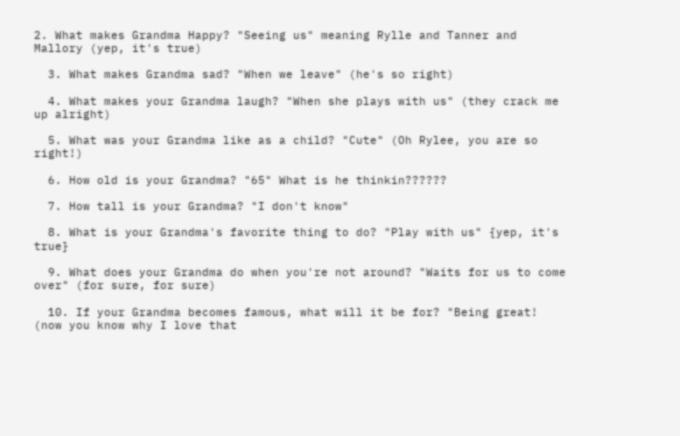2. What makes Grandma Happy? "Seeing us" meaning Rylle and Tanner and Mallory (yep, it's true)

  3. What makes Grandma sad? "When we leave" (he's so right)

  4. What makes your Grandma laugh? "When she plays with us" (they crack me up alright)

  5. What was your Grandma like as a child? "Cute" (Oh Rylee, you are so right!)

  6. How old is your Grandma? "65" What is he thinkin??????

  7. How tall is your Grandma? "I don't know"

  8. What is your Grandma's favorite thing to do? "Play with us" {yep, it's true}

  9. What does your Grandma do when you're not around? "Waits for us to come over" (for sure, for sure)

  10. If your Grandma becomes famous, what will it be for? "Being great! (now you know why I love that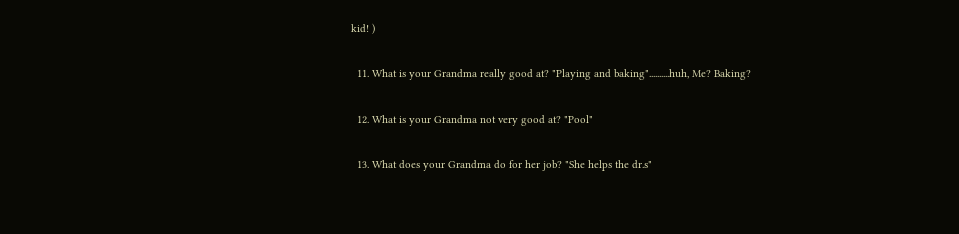kid! )

  11. What is your Grandma really good at? "Playing and baking"..........huh, Me? Baking?

  12. What is your Grandma not very good at? "Pool"

  13. What does your Grandma do for her job? "She helps the dr.s"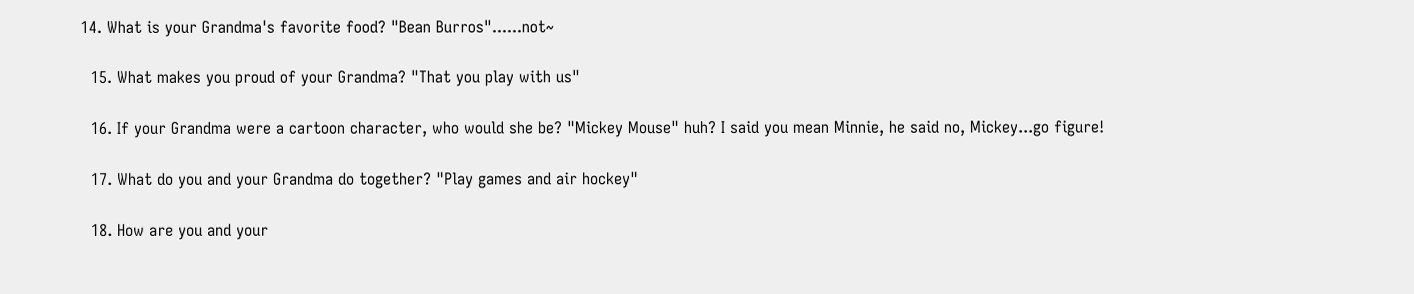14. What is your Grandma's favorite food? "Bean Burros"......not~

  15. What makes you proud of your Grandma? "That you play with us"

  16. If your Grandma were a cartoon character, who would she be? "Mickey Mouse" huh? I said you mean Minnie, he said no, Mickey...go figure!

  17. What do you and your Grandma do together? "Play games and air hockey"

  18. How are you and your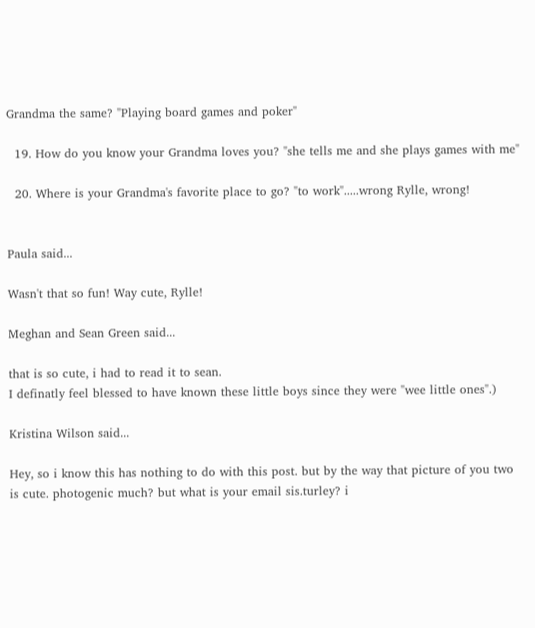Grandma the same? "Playing board games and poker"

  19. How do you know your Grandma loves you? "she tells me and she plays games with me"

  20. Where is your Grandma's favorite place to go? "to work".....wrong Rylle, wrong!


Paula said...

Wasn't that so fun! Way cute, Rylle!

Meghan and Sean Green said...

that is so cute, i had to read it to sean.
I definatly feel blessed to have known these little boys since they were "wee little ones".)

Kristina Wilson said...

Hey, so i know this has nothing to do with this post. but by the way that picture of you two is cute. photogenic much? but what is your email sis.turley? i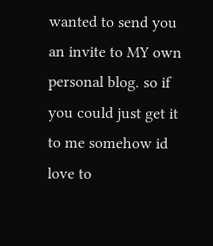wanted to send you an invite to MY own personal blog. so if you could just get it to me somehow id love to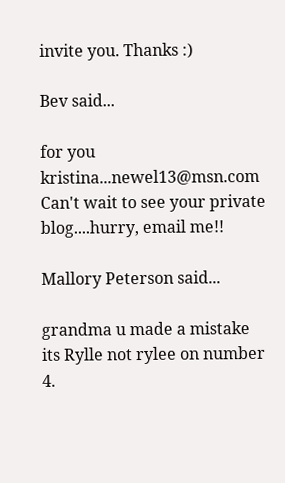invite you. Thanks :)

Bev said...

for you kristina...newel13@msn.com
Can't wait to see your private blog....hurry, email me!!

Mallory Peterson said...

grandma u made a mistake its Rylle not rylee on number 4.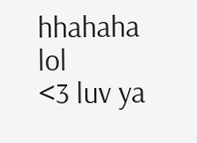hhahaha lol
<3 luv ya